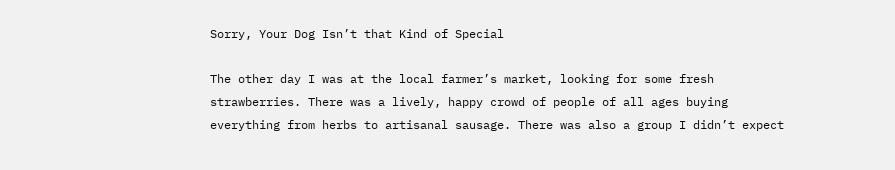Sorry, Your Dog Isn’t that Kind of Special

The other day I was at the local farmer’s market, looking for some fresh strawberries. There was a lively, happy crowd of people of all ages buying everything from herbs to artisanal sausage. There was also a group I didn’t expect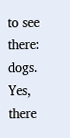to see there: dogs. Yes, there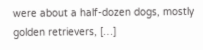were about a half-dozen dogs, mostly golden retrievers, […]